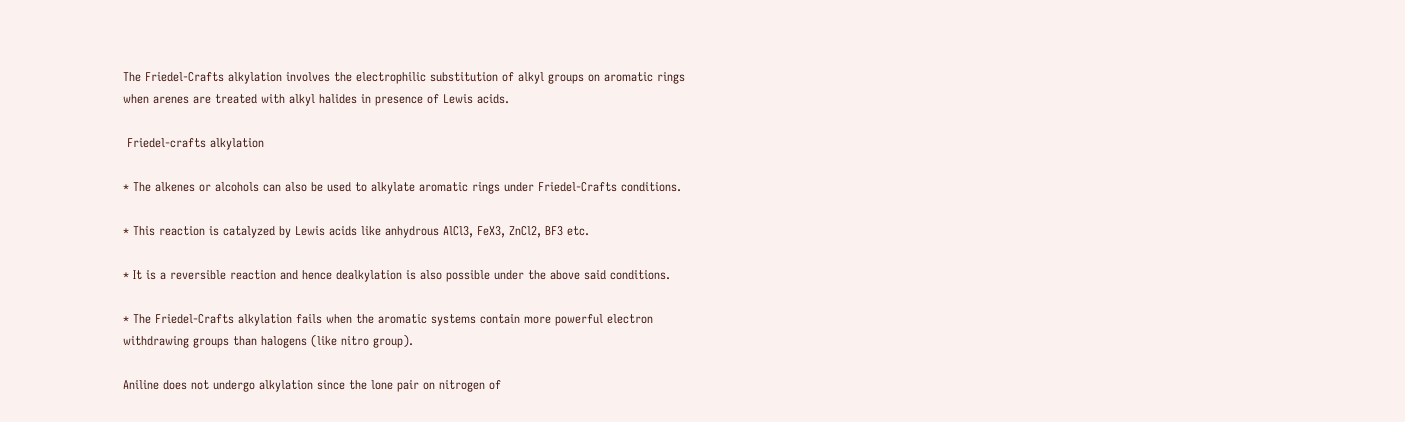The Friedel-Crafts alkylation involves the electrophilic substitution of alkyl groups on aromatic rings when arenes are treated with alkyl halides in presence of Lewis acids.

 Friedel-crafts alkylation

* The alkenes or alcohols can also be used to alkylate aromatic rings under Friedel-Crafts conditions.

* This reaction is catalyzed by Lewis acids like anhydrous AlCl3, FeX3, ZnCl2, BF3 etc.

* It is a reversible reaction and hence dealkylation is also possible under the above said conditions.

* The Friedel-Crafts alkylation fails when the aromatic systems contain more powerful electron withdrawing groups than halogens (like nitro group).

Aniline does not undergo alkylation since the lone pair on nitrogen of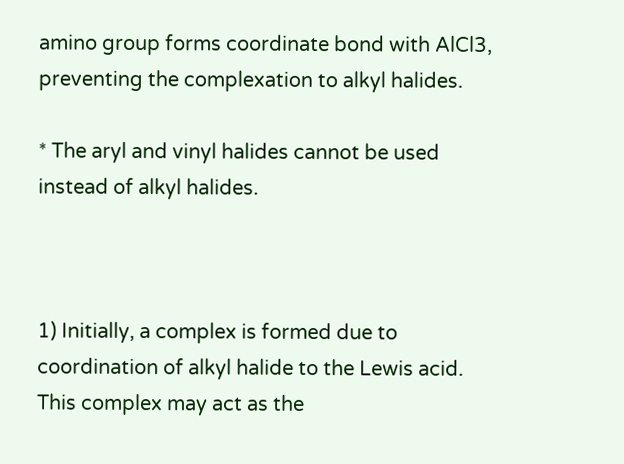amino group forms coordinate bond with AlCl3, preventing the complexation to alkyl halides.

* The aryl and vinyl halides cannot be used instead of alkyl halides.



1) Initially, a complex is formed due to coordination of alkyl halide to the Lewis acid. This complex may act as the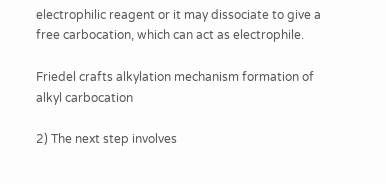electrophilic reagent or it may dissociate to give a free carbocation, which can act as electrophile.

Friedel crafts alkylation mechanism formation of alkyl carbocation

2) The next step involves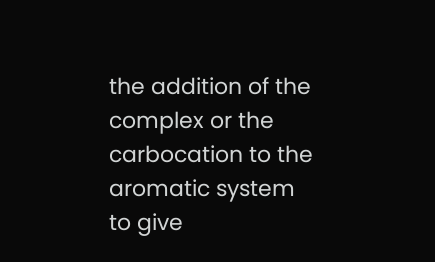the addition of the complex or the carbocation to the aromatic system to give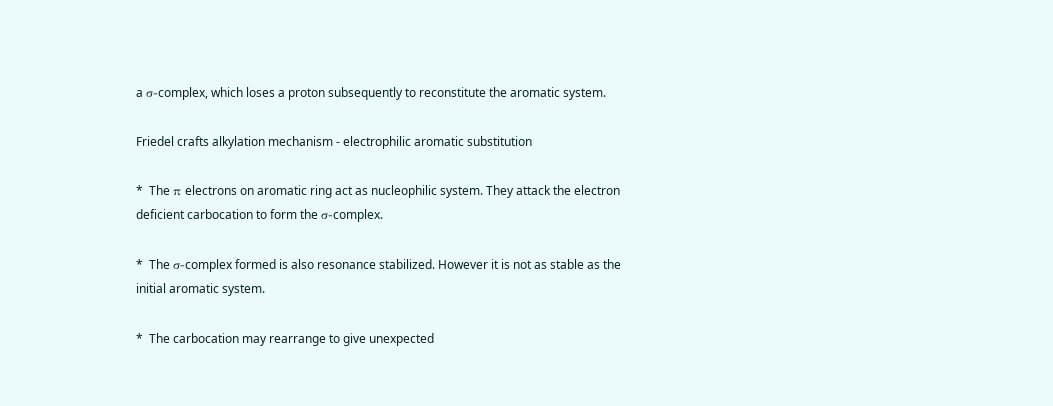a σ-complex, which loses a proton subsequently to reconstitute the aromatic system.

Friedel crafts alkylation mechanism - electrophilic aromatic substitution

*  The π electrons on aromatic ring act as nucleophilic system. They attack the electron deficient carbocation to form the σ-complex.

*  The σ-complex formed is also resonance stabilized. However it is not as stable as the initial aromatic system.

*  The carbocation may rearrange to give unexpected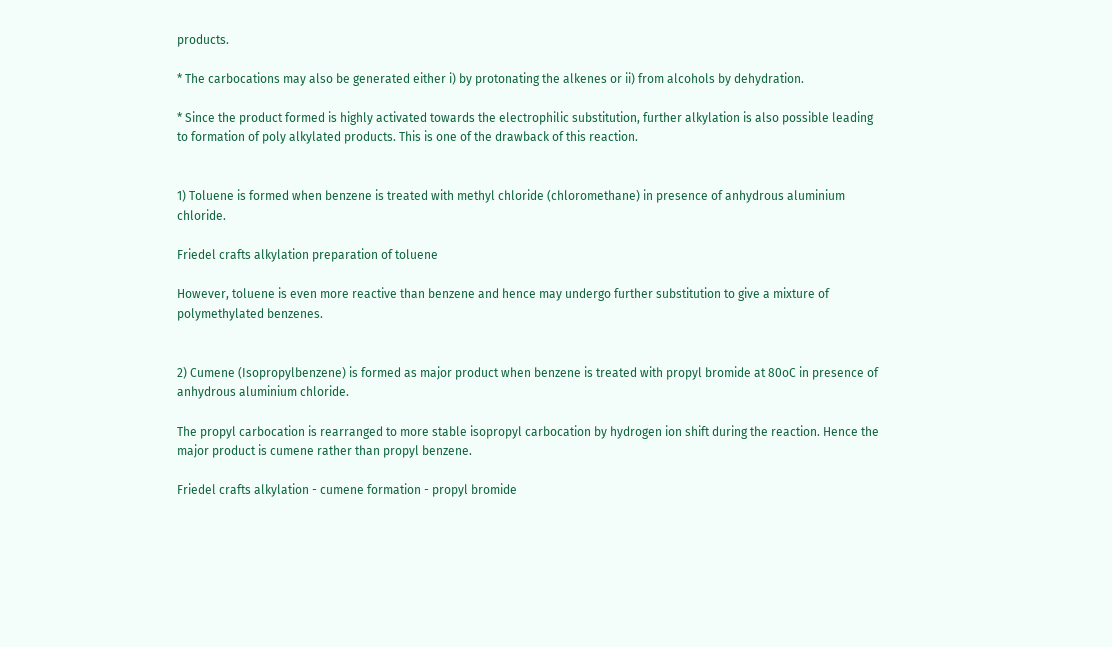products.

* The carbocations may also be generated either i) by protonating the alkenes or ii) from alcohols by dehydration.

* Since the product formed is highly activated towards the electrophilic substitution, further alkylation is also possible leading to formation of poly alkylated products. This is one of the drawback of this reaction.


1) Toluene is formed when benzene is treated with methyl chloride (chloromethane) in presence of anhydrous aluminium chloride.

Friedel crafts alkylation preparation of toluene

However, toluene is even more reactive than benzene and hence may undergo further substitution to give a mixture of polymethylated benzenes.


2) Cumene (Isopropylbenzene) is formed as major product when benzene is treated with propyl bromide at 80oC in presence of anhydrous aluminium chloride.

The propyl carbocation is rearranged to more stable isopropyl carbocation by hydrogen ion shift during the reaction. Hence the major product is cumene rather than propyl benzene.

Friedel crafts alkylation - cumene formation - propyl bromide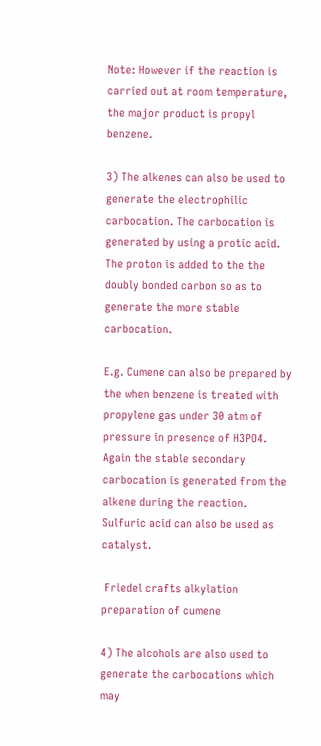Note: However if the reaction is carried out at room temperature, the major product is propyl benzene.

3) The alkenes can also be used to generate the electrophilic carbocation. The carbocation is generated by using a protic acid. The proton is added to the the doubly bonded carbon so as to generate the more stable carbocation.

E.g. Cumene can also be prepared by the when benzene is treated with propylene gas under 30 atm of pressure in presence of H3PO4. Again the stable secondary carbocation is generated from the alkene during the reaction. Sulfuric acid can also be used as catalyst.

 Friedel crafts alkylation preparation of cumene

4) The alcohols are also used to generate the carbocations which may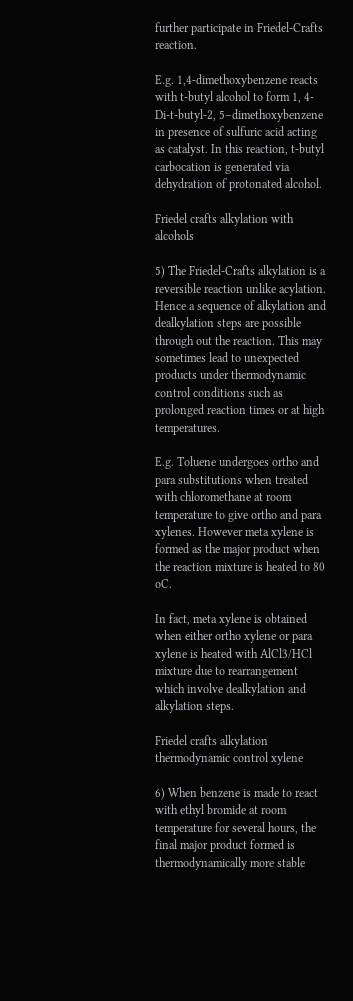further participate in Friedel-Crafts reaction.

E.g. 1,4-dimethoxybenzene reacts with t-butyl alcohol to form 1, 4-Di-t-butyl-2, 5–dimethoxybenzene in presence of sulfuric acid acting as catalyst. In this reaction, t-butyl carbocation is generated via dehydration of protonated alcohol.

Friedel crafts alkylation with alcohols

5) The Friedel-Crafts alkylation is a reversible reaction unlike acylation. Hence a sequence of alkylation and dealkylation steps are possible through out the reaction. This may sometimes lead to unexpected products under thermodynamic control conditions such as prolonged reaction times or at high temperatures.

E.g. Toluene undergoes ortho and para substitutions when treated with chloromethane at room temperature to give ortho and para xylenes. However meta xylene is formed as the major product when the reaction mixture is heated to 80 oC.

In fact, meta xylene is obtained when either ortho xylene or para xylene is heated with AlCl3/HCl mixture due to rearrangement which involve dealkylation and alkylation steps.

Friedel crafts alkylation thermodynamic control xylene

6) When benzene is made to react with ethyl bromide at room temperature for several hours, the final major product formed is thermodynamically more stable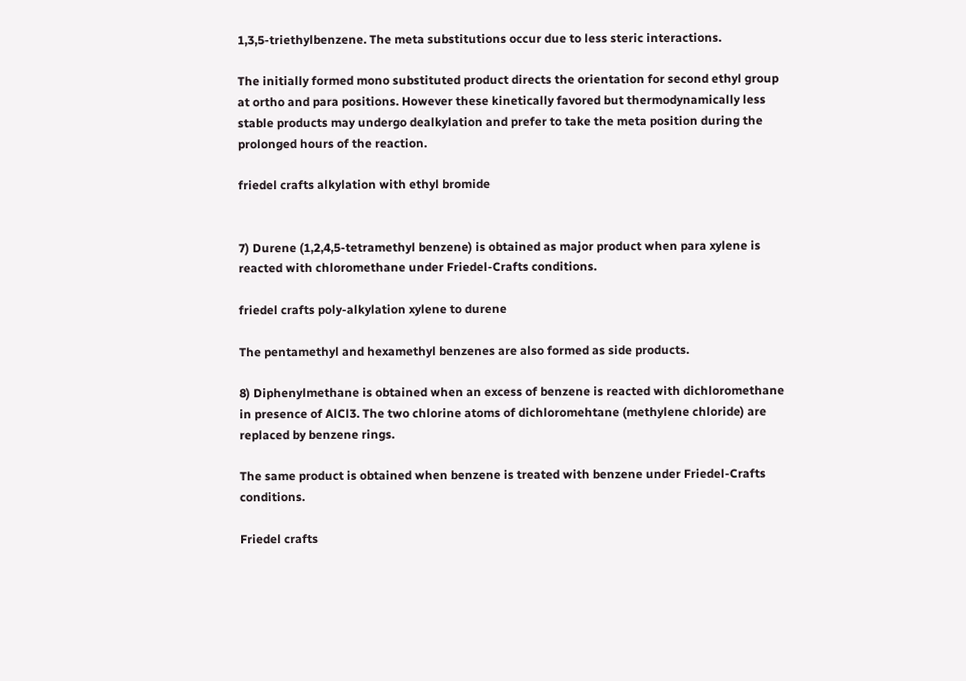1,3,5-triethylbenzene. The meta substitutions occur due to less steric interactions.

The initially formed mono substituted product directs the orientation for second ethyl group at ortho and para positions. However these kinetically favored but thermodynamically less stable products may undergo dealkylation and prefer to take the meta position during the prolonged hours of the reaction.

friedel crafts alkylation with ethyl bromide


7) Durene (1,2,4,5-tetramethyl benzene) is obtained as major product when para xylene is reacted with chloromethane under Friedel-Crafts conditions.

friedel crafts poly-alkylation xylene to durene

The pentamethyl and hexamethyl benzenes are also formed as side products.

8) Diphenylmethane is obtained when an excess of benzene is reacted with dichloromethane in presence of AlCl3. The two chlorine atoms of dichloromehtane (methylene chloride) are replaced by benzene rings.

The same product is obtained when benzene is treated with benzene under Friedel-Crafts conditions.

Friedel crafts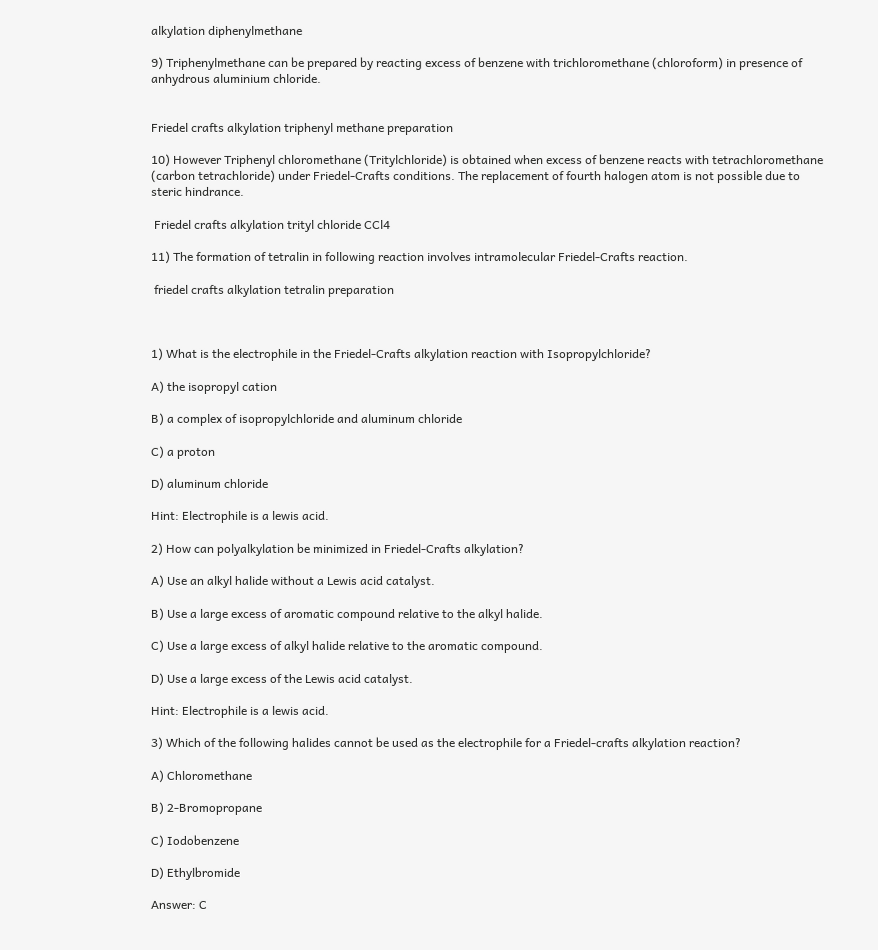alkylation diphenylmethane

9) Triphenylmethane can be prepared by reacting excess of benzene with trichloromethane (chloroform) in presence of anhydrous aluminium chloride.


Friedel crafts alkylation triphenyl methane preparation

10) However Triphenyl chloromethane (Tritylchloride) is obtained when excess of benzene reacts with tetrachloromethane (carbon tetrachloride) under Friedel-Crafts conditions. The replacement of fourth halogen atom is not possible due to steric hindrance.

 Friedel crafts alkylation trityl chloride CCl4

11) The formation of tetralin in following reaction involves intramolecular Friedel-Crafts reaction.

 friedel crafts alkylation tetralin preparation



1) What is the electrophile in the Friedel-Crafts alkylation reaction with Isopropylchloride?

A) the isopropyl cation

B) a complex of isopropylchloride and aluminum chloride

C) a proton

D) aluminum chloride

Hint: Electrophile is a lewis acid.

2) How can polyalkylation be minimized in Friedel-Crafts alkylation?

A) Use an alkyl halide without a Lewis acid catalyst.

B) Use a large excess of aromatic compound relative to the alkyl halide.

C) Use a large excess of alkyl halide relative to the aromatic compound.

D) Use a large excess of the Lewis acid catalyst.

Hint: Electrophile is a lewis acid.

3) Which of the following halides cannot be used as the electrophile for a Friedel-crafts alkylation reaction?

A) Chloromethane

B) 2-Bromopropane

C) Iodobenzene

D) Ethylbromide

Answer: C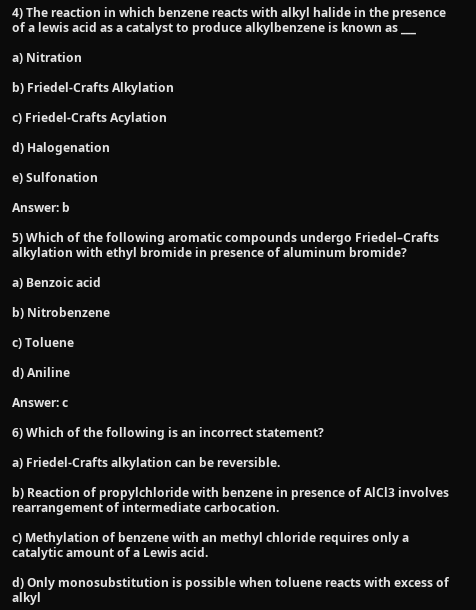4) The reaction in which benzene reacts with alkyl halide in the presence of a lewis acid as a catalyst to produce alkylbenzene is known as ___

a) Nitration

b) Friedel-Crafts Alkylation

c) Friedel-Crafts Acylation

d) Halogenation

e) Sulfonation

Answer: b

5) Which of the following aromatic compounds undergo Friedel–Crafts alkylation with ethyl bromide in presence of aluminum bromide?

a) Benzoic acid

b) Nitrobenzene

c) Toluene

d) Aniline

Answer: c

6) Which of the following is an incorrect statement?

a) Friedel-Crafts alkylation can be reversible.

b) Reaction of propylchloride with benzene in presence of AlCl3 involves rearrangement of intermediate carbocation.

c) Methylation of benzene with an methyl chloride requires only a catalytic amount of a Lewis acid.

d) Only monosubstitution is possible when toluene reacts with excess of alkyl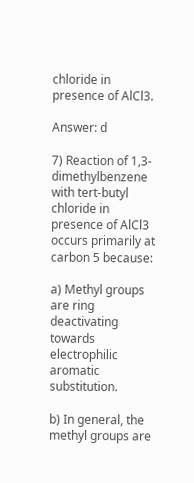chloride in presence of AlCl3.

Answer: d

7) Reaction of 1,3-dimethylbenzene with tert-butyl chloride in presence of AlCl3 occurs primarily at carbon 5 because:

a) Methyl groups are ring deactivating towards electrophilic aromatic substitution.

b) In general, the methyl groups are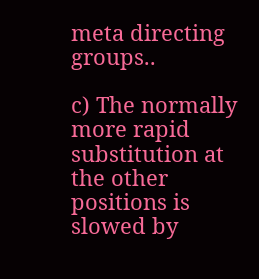meta directing groups..

c) The normally more rapid substitution at the other positions is slowed by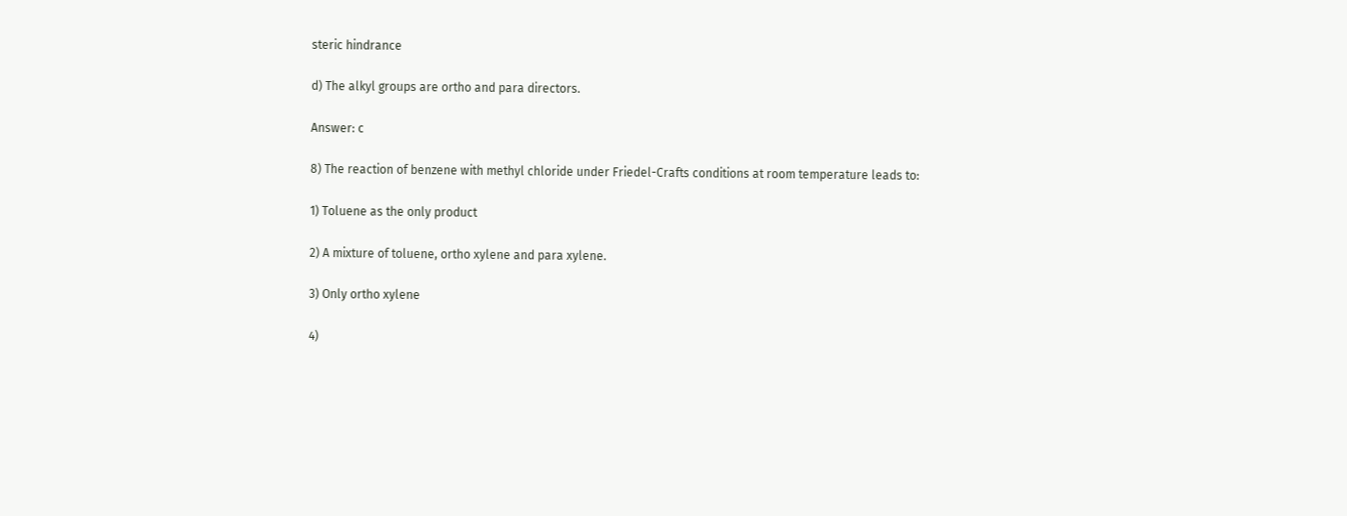steric hindrance

d) The alkyl groups are ortho and para directors.

Answer: c

8) The reaction of benzene with methyl chloride under Friedel-Crafts conditions at room temperature leads to:

1) Toluene as the only product

2) A mixture of toluene, ortho xylene and para xylene.

3) Only ortho xylene

4)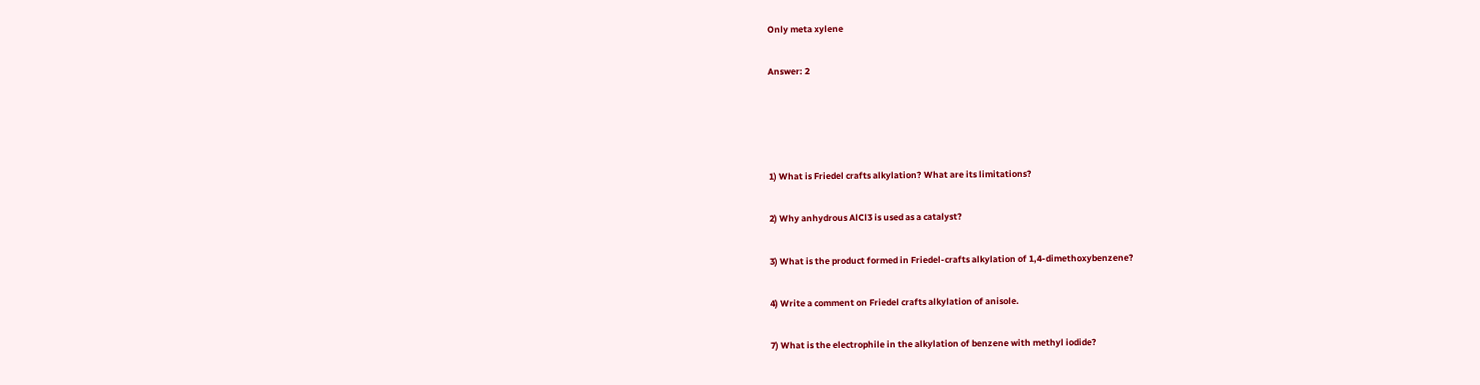Only meta xylene

Answer: 2




1) What is Friedel crafts alkylation? What are its limitations?

2) Why anhydrous AlCl3 is used as a catalyst?

3) What is the product formed in Friedel-crafts alkylation of 1,4-dimethoxybenzene?

4) Write a comment on Friedel crafts alkylation of anisole.

7) What is the electrophile in the alkylation of benzene with methyl iodide?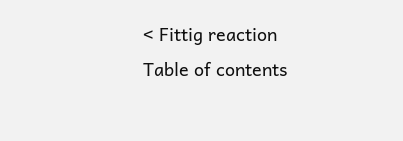< Fittig reaction  Table of contents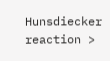Hunsdiecker reaction >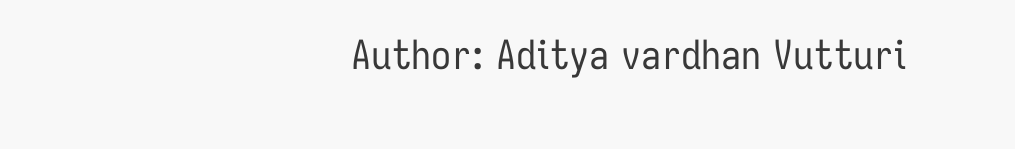Author: Aditya vardhan Vutturi